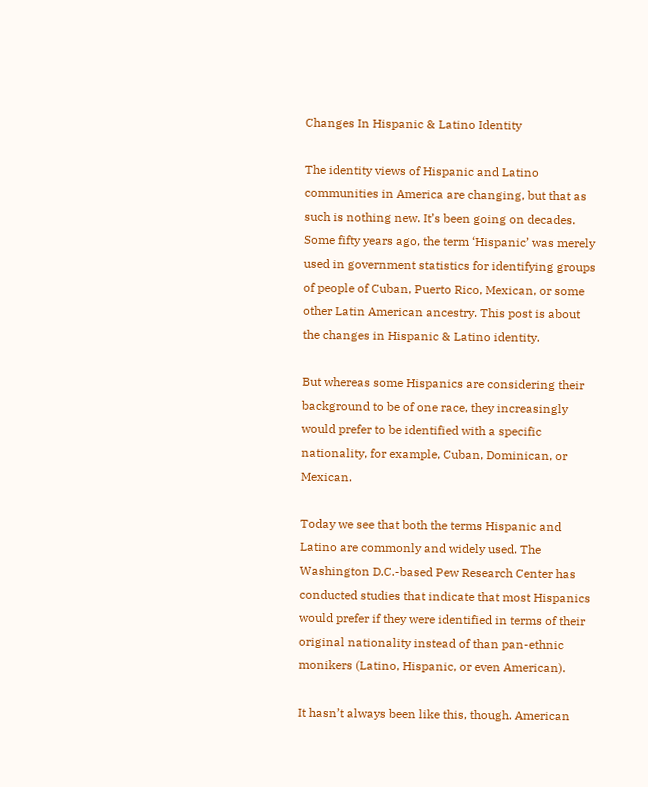Changes In Hispanic & Latino Identity

The identity views of Hispanic and Latino communities in America are changing, but that as such is nothing new. It’s been going on decades. Some fifty years ago, the term ‘Hispanic’ was merely used in government statistics for identifying groups of people of Cuban, Puerto Rico, Mexican, or some other Latin American ancestry. This post is about the changes in Hispanic & Latino identity.

But whereas some Hispanics are considering their background to be of one race, they increasingly would prefer to be identified with a specific nationality, for example, Cuban, Dominican, or Mexican.

Today we see that both the terms Hispanic and Latino are commonly and widely used. The Washington D.C.-based Pew Research Center has conducted studies that indicate that most Hispanics would prefer if they were identified in terms of their original nationality instead of than pan-ethnic monikers (Latino, Hispanic, or even American).

It hasn’t always been like this, though. American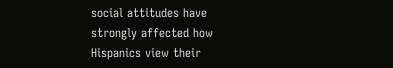social attitudes have strongly affected how Hispanics view their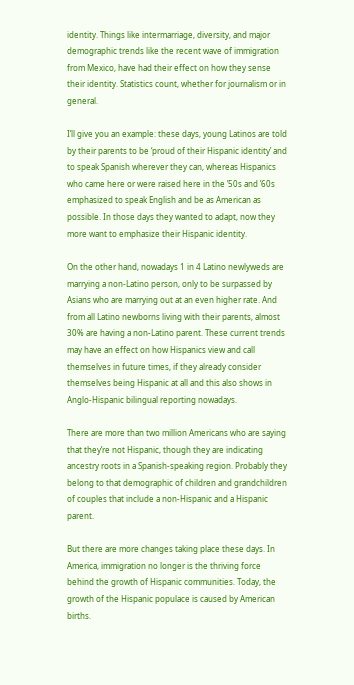identity. Things like intermarriage, diversity, and major demographic trends like the recent wave of immigration from Mexico, have had their effect on how they sense their identity. Statistics count, whether for journalism or in general.

I’ll give you an example: these days, young Latinos are told by their parents to be ‘proud of their Hispanic identity’ and to speak Spanish wherever they can, whereas Hispanics who came here or were raised here in the ’50s and ’60s emphasized to speak English and be as American as possible. In those days they wanted to adapt, now they more want to emphasize their Hispanic identity.

On the other hand, nowadays 1 in 4 Latino newlyweds are marrying a non-Latino person, only to be surpassed by Asians who are marrying out at an even higher rate. And from all Latino newborns living with their parents, almost 30% are having a non-Latino parent. These current trends may have an effect on how Hispanics view and call themselves in future times, if they already consider themselves being Hispanic at all and this also shows in Anglo-Hispanic bilingual reporting nowadays.

There are more than two million Americans who are saying that they’re not Hispanic, though they are indicating ancestry roots in a Spanish-speaking region. Probably they belong to that demographic of children and grandchildren of couples that include a non-Hispanic and a Hispanic parent.

But there are more changes taking place these days. In America, immigration no longer is the thriving force behind the growth of Hispanic communities. Today, the growth of the Hispanic populace is caused by American births.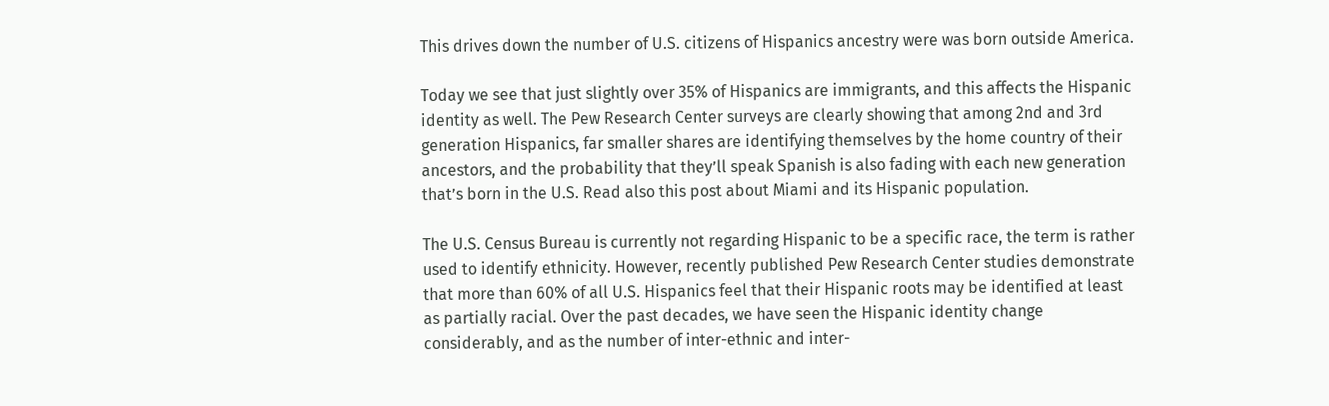This drives down the number of U.S. citizens of Hispanics ancestry were was born outside America.

Today we see that just slightly over 35% of Hispanics are immigrants, and this affects the Hispanic identity as well. The Pew Research Center surveys are clearly showing that among 2nd and 3rd generation Hispanics, far smaller shares are identifying themselves by the home country of their ancestors, and the probability that they’ll speak Spanish is also fading with each new generation that’s born in the U.S. Read also this post about Miami and its Hispanic population.

The U.S. Census Bureau is currently not regarding Hispanic to be a specific race, the term is rather used to identify ethnicity. However, recently published Pew Research Center studies demonstrate that more than 60% of all U.S. Hispanics feel that their Hispanic roots may be identified at least as partially racial. Over the past decades, we have seen the Hispanic identity change considerably, and as the number of inter-ethnic and inter-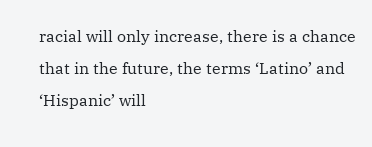racial will only increase, there is a chance that in the future, the terms ‘Latino’ and ‘Hispanic’ will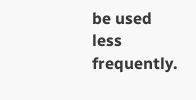be used less frequently.